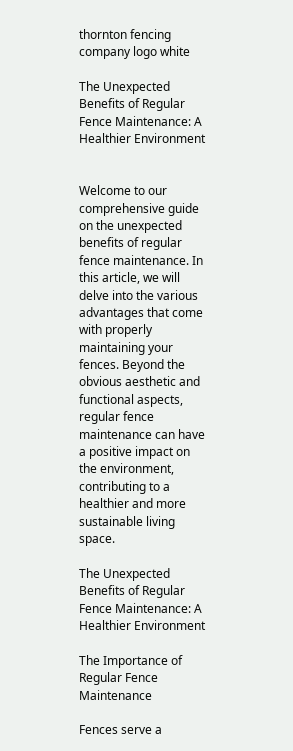thornton fencing company logo white

The Unexpected Benefits of Regular Fence Maintenance: A Healthier Environment


Welcome to our comprehensive guide on the unexpected benefits of regular fence maintenance. In this article, we will delve into the various advantages that come with properly maintaining your fences. Beyond the obvious aesthetic and functional aspects, regular fence maintenance can have a positive impact on the environment, contributing to a healthier and more sustainable living space.

The Unexpected Benefits of Regular Fence Maintenance: A Healthier Environment

The Importance of Regular Fence Maintenance

Fences serve a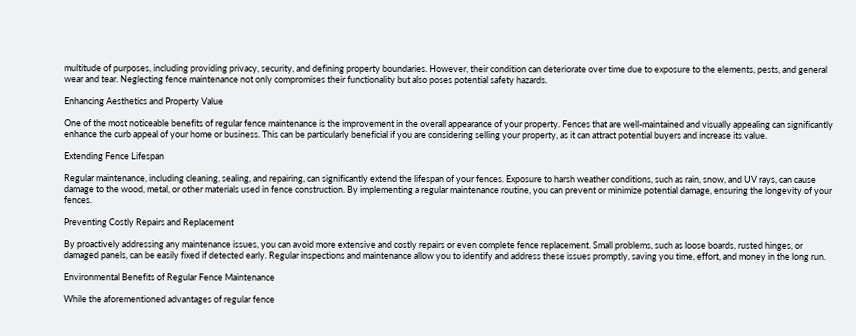multitude of purposes, including providing privacy, security, and defining property boundaries. However, their condition can deteriorate over time due to exposure to the elements, pests, and general wear and tear. Neglecting fence maintenance not only compromises their functionality but also poses potential safety hazards.

Enhancing Aesthetics and Property Value

One of the most noticeable benefits of regular fence maintenance is the improvement in the overall appearance of your property. Fences that are well-maintained and visually appealing can significantly enhance the curb appeal of your home or business. This can be particularly beneficial if you are considering selling your property, as it can attract potential buyers and increase its value.

Extending Fence Lifespan

Regular maintenance, including cleaning, sealing, and repairing, can significantly extend the lifespan of your fences. Exposure to harsh weather conditions, such as rain, snow, and UV rays, can cause damage to the wood, metal, or other materials used in fence construction. By implementing a regular maintenance routine, you can prevent or minimize potential damage, ensuring the longevity of your fences.

Preventing Costly Repairs and Replacement

By proactively addressing any maintenance issues, you can avoid more extensive and costly repairs or even complete fence replacement. Small problems, such as loose boards, rusted hinges, or damaged panels, can be easily fixed if detected early. Regular inspections and maintenance allow you to identify and address these issues promptly, saving you time, effort, and money in the long run.

Environmental Benefits of Regular Fence Maintenance

While the aforementioned advantages of regular fence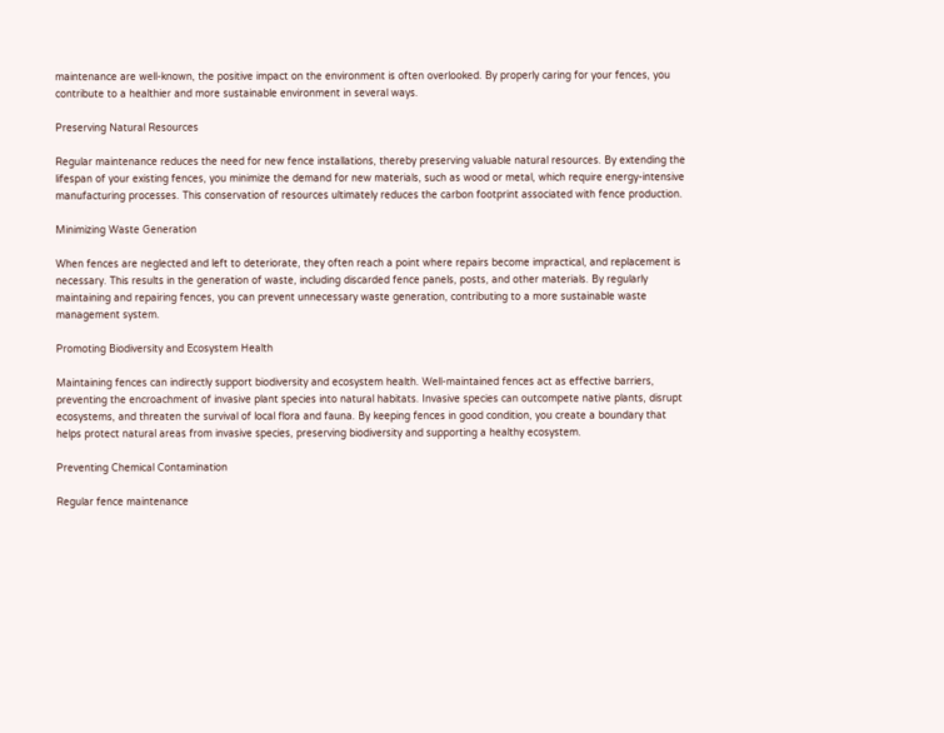maintenance are well-known, the positive impact on the environment is often overlooked. By properly caring for your fences, you contribute to a healthier and more sustainable environment in several ways.

Preserving Natural Resources

Regular maintenance reduces the need for new fence installations, thereby preserving valuable natural resources. By extending the lifespan of your existing fences, you minimize the demand for new materials, such as wood or metal, which require energy-intensive manufacturing processes. This conservation of resources ultimately reduces the carbon footprint associated with fence production.

Minimizing Waste Generation

When fences are neglected and left to deteriorate, they often reach a point where repairs become impractical, and replacement is necessary. This results in the generation of waste, including discarded fence panels, posts, and other materials. By regularly maintaining and repairing fences, you can prevent unnecessary waste generation, contributing to a more sustainable waste management system.

Promoting Biodiversity and Ecosystem Health

Maintaining fences can indirectly support biodiversity and ecosystem health. Well-maintained fences act as effective barriers, preventing the encroachment of invasive plant species into natural habitats. Invasive species can outcompete native plants, disrupt ecosystems, and threaten the survival of local flora and fauna. By keeping fences in good condition, you create a boundary that helps protect natural areas from invasive species, preserving biodiversity and supporting a healthy ecosystem.

Preventing Chemical Contamination

Regular fence maintenance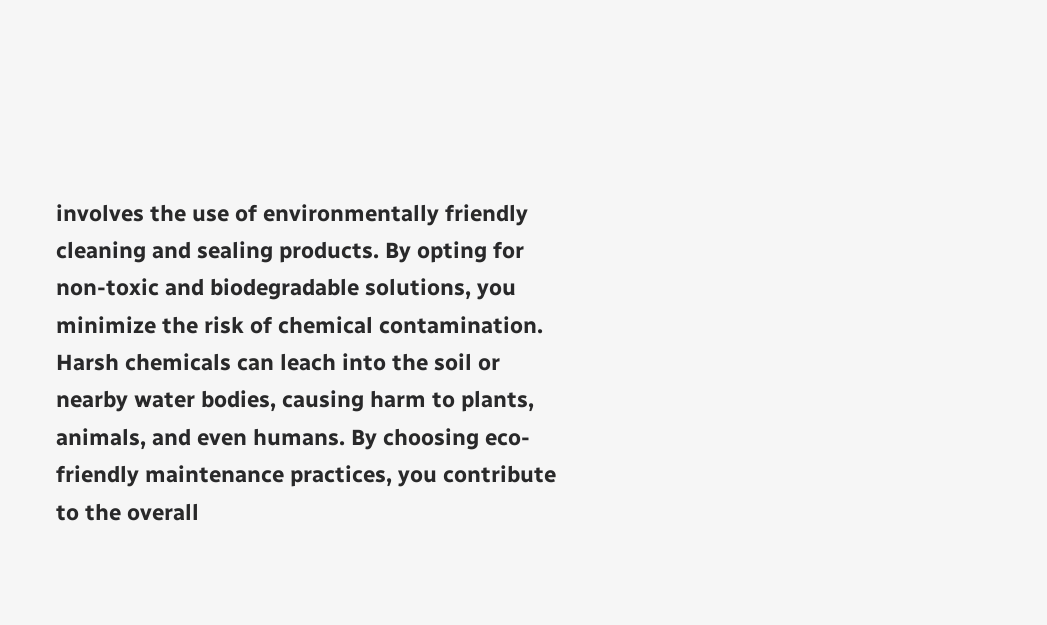involves the use of environmentally friendly cleaning and sealing products. By opting for non-toxic and biodegradable solutions, you minimize the risk of chemical contamination. Harsh chemicals can leach into the soil or nearby water bodies, causing harm to plants, animals, and even humans. By choosing eco-friendly maintenance practices, you contribute to the overall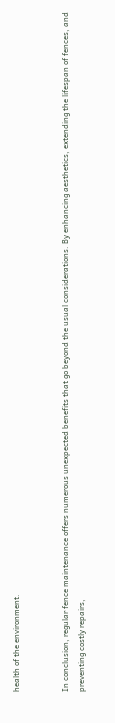health of the environment.


In conclusion, regular fence maintenance offers numerous unexpected benefits that go beyond the usual considerations. By enhancing aesthetics, extending the lifespan of fences, and preventing costly repairs,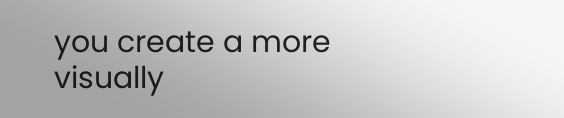you create a more visually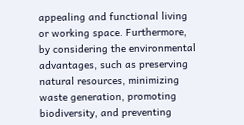appealing and functional living or working space. Furthermore, by considering the environmental advantages, such as preserving natural resources, minimizing waste generation, promoting biodiversity, and preventing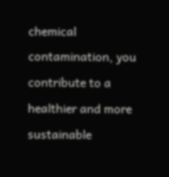chemical contamination, you contribute to a healthier and more sustainable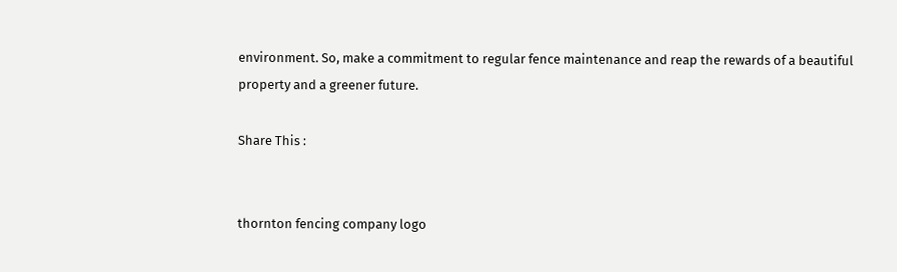environment. So, make a commitment to regular fence maintenance and reap the rewards of a beautiful property and a greener future.

Share This :


thornton fencing company logo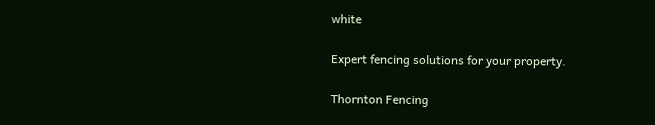white

Expert fencing solutions for your property.

Thornton Fencing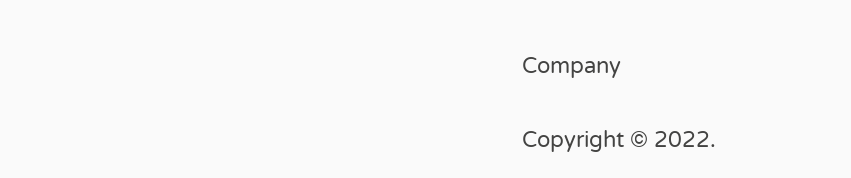Company

Copyright © 2022.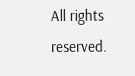All rights reserved.